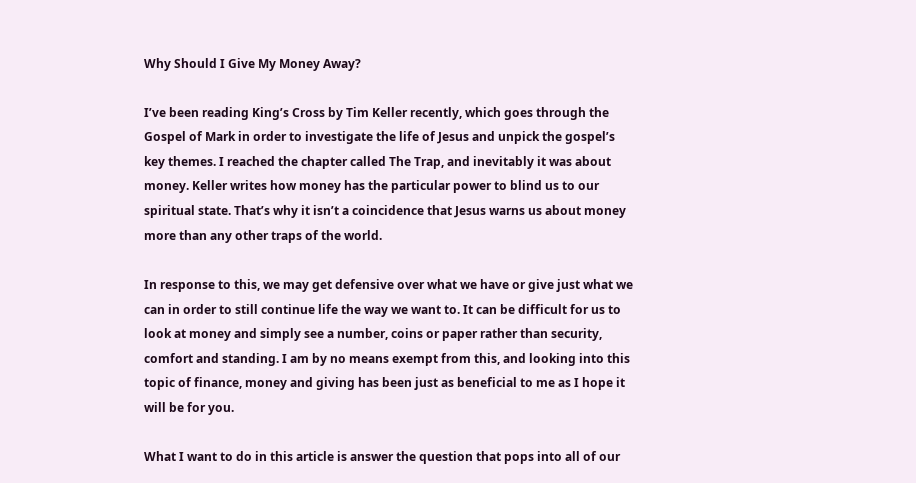Why Should I Give My Money Away?

I’ve been reading King’s Cross by Tim Keller recently, which goes through the Gospel of Mark in order to investigate the life of Jesus and unpick the gospel’s key themes. I reached the chapter called The Trap, and inevitably it was about money. Keller writes how money has the particular power to blind us to our spiritual state. That’s why it isn’t a coincidence that Jesus warns us about money more than any other traps of the world.

In response to this, we may get defensive over what we have or give just what we can in order to still continue life the way we want to. It can be difficult for us to look at money and simply see a number, coins or paper rather than security, comfort and standing. I am by no means exempt from this, and looking into this topic of finance, money and giving has been just as beneficial to me as I hope it will be for you.

What I want to do in this article is answer the question that pops into all of our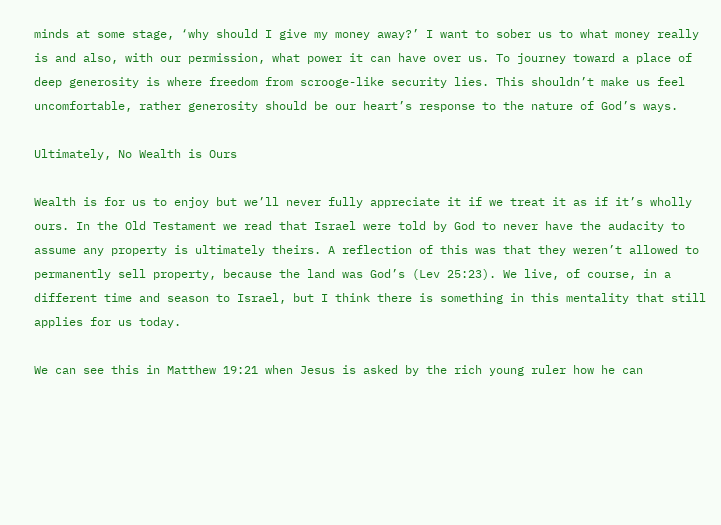minds at some stage, ‘why should I give my money away?’ I want to sober us to what money really is and also, with our permission, what power it can have over us. To journey toward a place of deep generosity is where freedom from scrooge-like security lies. This shouldn’t make us feel uncomfortable, rather generosity should be our heart’s response to the nature of God’s ways.

Ultimately, No Wealth is Ours

Wealth is for us to enjoy but we’ll never fully appreciate it if we treat it as if it’s wholly ours. In the Old Testament we read that Israel were told by God to never have the audacity to assume any property is ultimately theirs. A reflection of this was that they weren’t allowed to permanently sell property, because the land was God’s (Lev 25:23). We live, of course, in a different time and season to Israel, but I think there is something in this mentality that still applies for us today.

We can see this in Matthew 19:21 when Jesus is asked by the rich young ruler how he can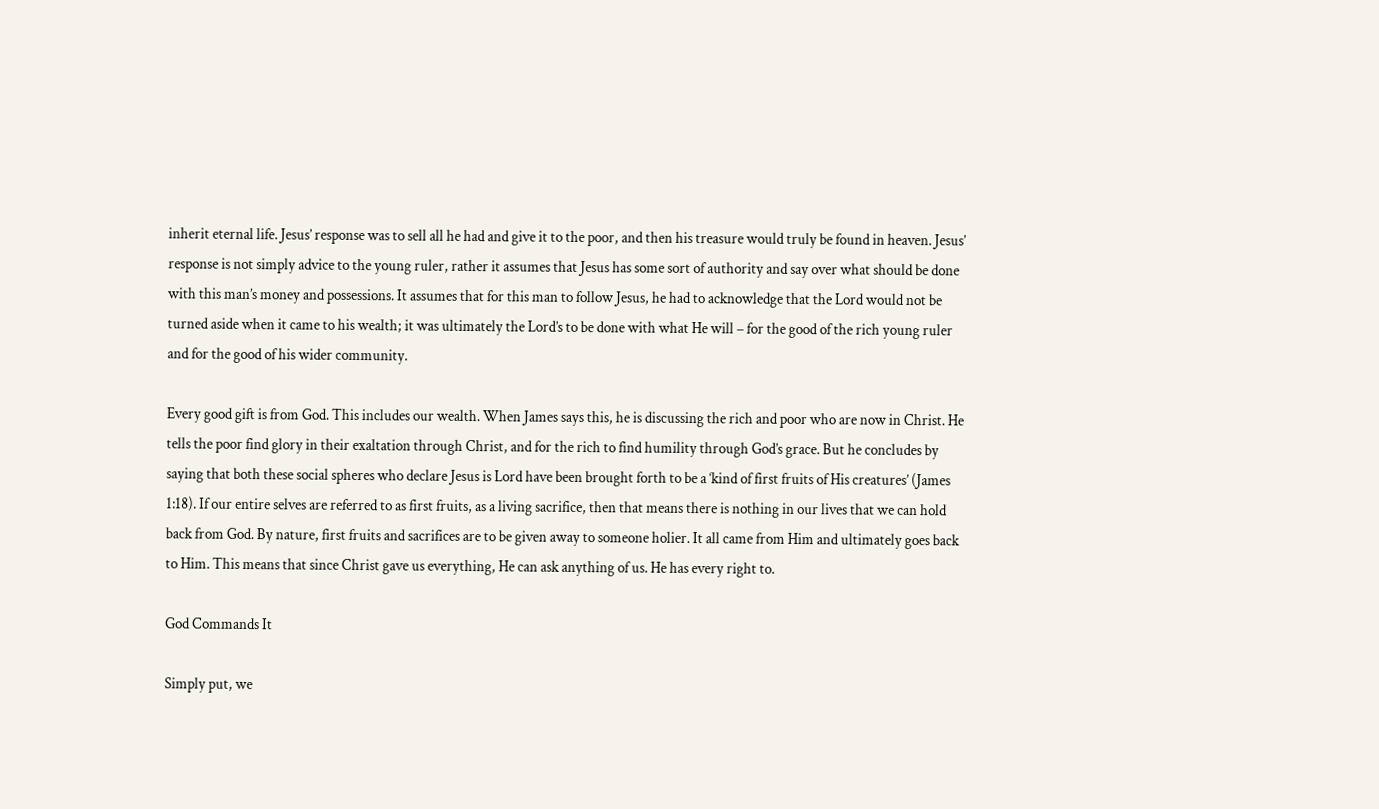inherit eternal life. Jesus’ response was to sell all he had and give it to the poor, and then his treasure would truly be found in heaven. Jesus’ response is not simply advice to the young ruler, rather it assumes that Jesus has some sort of authority and say over what should be done with this man’s money and possessions. It assumes that for this man to follow Jesus, he had to acknowledge that the Lord would not be turned aside when it came to his wealth; it was ultimately the Lord’s to be done with what He will – for the good of the rich young ruler and for the good of his wider community.

Every good gift is from God. This includes our wealth. When James says this, he is discussing the rich and poor who are now in Christ. He tells the poor find glory in their exaltation through Christ, and for the rich to find humility through God’s grace. But he concludes by saying that both these social spheres who declare Jesus is Lord have been brought forth to be a ‘kind of first fruits of His creatures’ (James 1:18). If our entire selves are referred to as first fruits, as a living sacrifice, then that means there is nothing in our lives that we can hold back from God. By nature, first fruits and sacrifices are to be given away to someone holier. It all came from Him and ultimately goes back to Him. This means that since Christ gave us everything, He can ask anything of us. He has every right to.

God Commands It

Simply put, we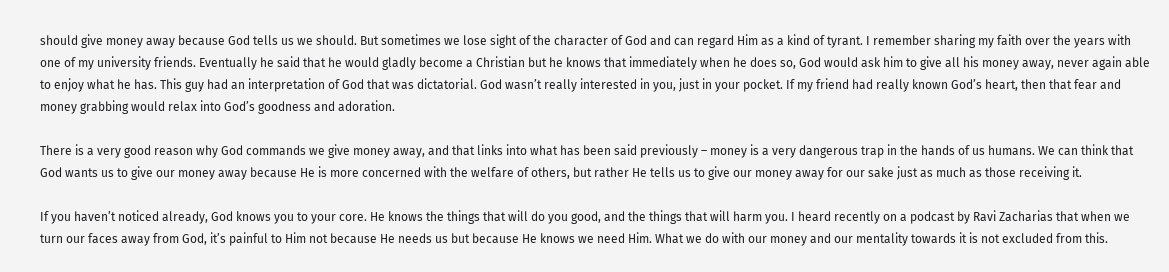should give money away because God tells us we should. But sometimes we lose sight of the character of God and can regard Him as a kind of tyrant. I remember sharing my faith over the years with one of my university friends. Eventually he said that he would gladly become a Christian but he knows that immediately when he does so, God would ask him to give all his money away, never again able to enjoy what he has. This guy had an interpretation of God that was dictatorial. God wasn’t really interested in you, just in your pocket. If my friend had really known God’s heart, then that fear and money grabbing would relax into God’s goodness and adoration.

There is a very good reason why God commands we give money away, and that links into what has been said previously – money is a very dangerous trap in the hands of us humans. We can think that God wants us to give our money away because He is more concerned with the welfare of others, but rather He tells us to give our money away for our sake just as much as those receiving it.

If you haven’t noticed already, God knows you to your core. He knows the things that will do you good, and the things that will harm you. I heard recently on a podcast by Ravi Zacharias that when we turn our faces away from God, it’s painful to Him not because He needs us but because He knows we need Him. What we do with our money and our mentality towards it is not excluded from this.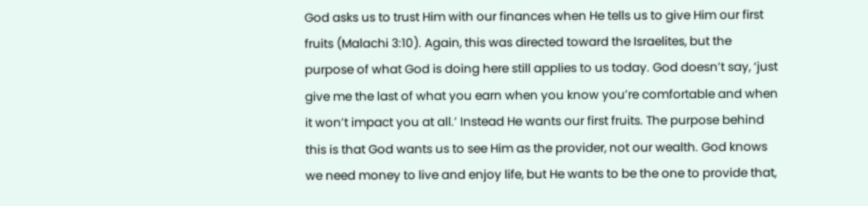God asks us to trust Him with our finances when He tells us to give Him our first fruits (Malachi 3:10). Again, this was directed toward the Israelites, but the purpose of what God is doing here still applies to us today. God doesn’t say, ‘just give me the last of what you earn when you know you’re comfortable and when it won’t impact you at all.’ Instead He wants our first fruits. The purpose behind this is that God wants us to see Him as the provider, not our wealth. God knows we need money to live and enjoy life, but He wants to be the one to provide that,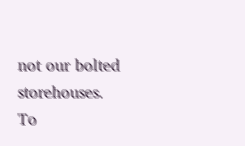not our bolted storehouses. To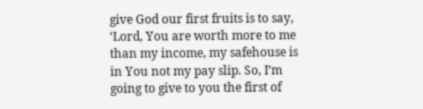give God our first fruits is to say, ‘Lord, You are worth more to me than my income, my safehouse is in You not my pay slip. So, I’m going to give to you the first of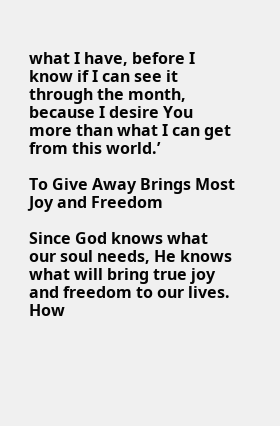what I have, before I know if I can see it through the month, because I desire You more than what I can get from this world.’

To Give Away Brings Most Joy and Freedom

Since God knows what our soul needs, He knows what will bring true joy and freedom to our lives. How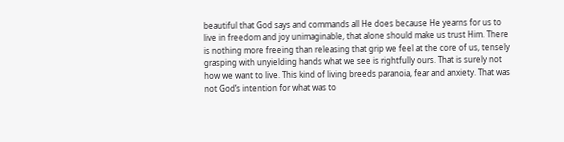beautiful that God says and commands all He does because He yearns for us to live in freedom and joy unimaginable, that alone should make us trust Him. There is nothing more freeing than releasing that grip we feel at the core of us, tensely grasping with unyielding hands what we see is rightfully ours. That is surely not how we want to live. This kind of living breeds paranoia, fear and anxiety. That was not God’s intention for what was to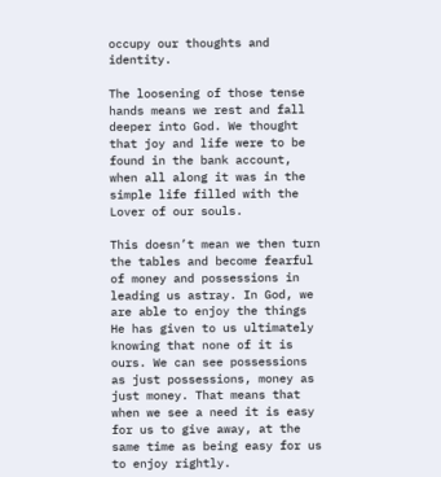occupy our thoughts and identity.

The loosening of those tense hands means we rest and fall deeper into God. We thought that joy and life were to be found in the bank account, when all along it was in the simple life filled with the Lover of our souls.

This doesn’t mean we then turn the tables and become fearful of money and possessions in leading us astray. In God, we are able to enjoy the things He has given to us ultimately knowing that none of it is ours. We can see possessions as just possessions, money as just money. That means that when we see a need it is easy for us to give away, at the same time as being easy for us to enjoy rightly.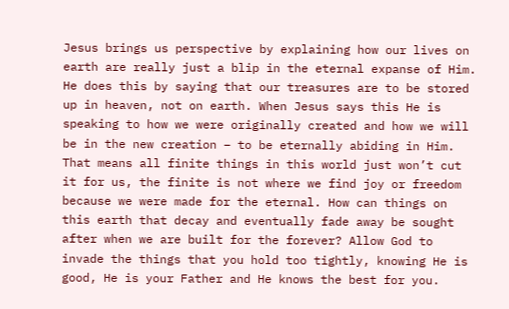Jesus brings us perspective by explaining how our lives on earth are really just a blip in the eternal expanse of Him. He does this by saying that our treasures are to be stored up in heaven, not on earth. When Jesus says this He is speaking to how we were originally created and how we will be in the new creation – to be eternally abiding in Him. That means all finite things in this world just won’t cut it for us, the finite is not where we find joy or freedom because we were made for the eternal. How can things on this earth that decay and eventually fade away be sought after when we are built for the forever? Allow God to invade the things that you hold too tightly, knowing He is good, He is your Father and He knows the best for you.